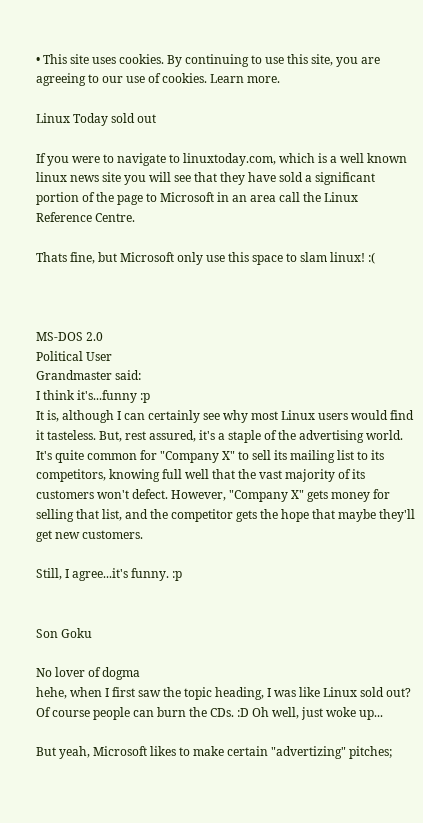• This site uses cookies. By continuing to use this site, you are agreeing to our use of cookies. Learn more.

Linux Today sold out

If you were to navigate to linuxtoday.com, which is a well known linux news site you will see that they have sold a significant portion of the page to Microsoft in an area call the Linux Reference Centre.

Thats fine, but Microsoft only use this space to slam linux! :(



MS-DOS 2.0
Political User
Grandmaster said:
I think it's...funny :p
It is, although I can certainly see why most Linux users would find it tasteless. But, rest assured, it's a staple of the advertising world. It's quite common for "Company X" to sell its mailing list to its competitors, knowing full well that the vast majority of its customers won't defect. However, "Company X" gets money for selling that list, and the competitor gets the hope that maybe they'll get new customers.

Still, I agree...it's funny. :p


Son Goku

No lover of dogma
hehe, when I first saw the topic heading, I was like Linux sold out? Of course people can burn the CDs. :D Oh well, just woke up...

But yeah, Microsoft likes to make certain "advertizing" pitches;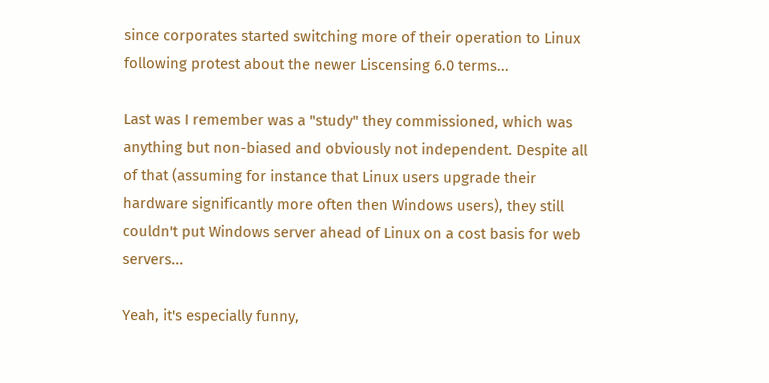since corporates started switching more of their operation to Linux following protest about the newer Liscensing 6.0 terms...

Last was I remember was a "study" they commissioned, which was anything but non-biased and obviously not independent. Despite all of that (assuming for instance that Linux users upgrade their hardware significantly more often then Windows users), they still couldn't put Windows server ahead of Linux on a cost basis for web servers...

Yeah, it's especially funny,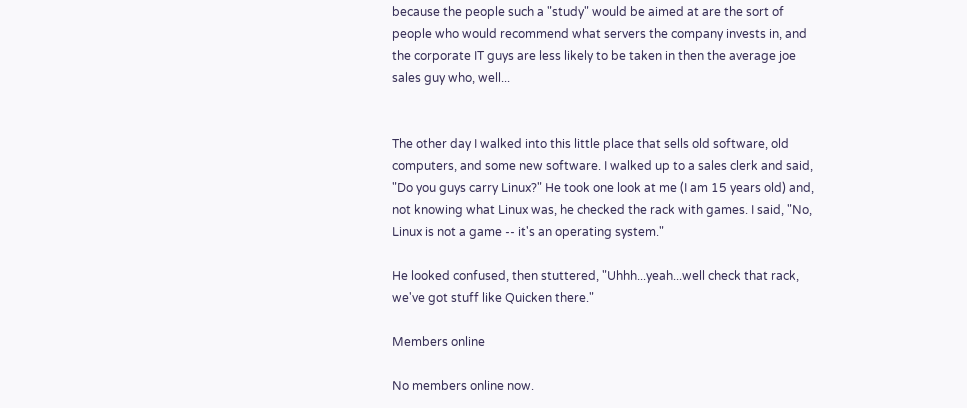because the people such a "study" would be aimed at are the sort of people who would recommend what servers the company invests in, and the corporate IT guys are less likely to be taken in then the average joe sales guy who, well...


The other day I walked into this little place that sells old software, old computers, and some new software. I walked up to a sales clerk and said, "Do you guys carry Linux?" He took one look at me (I am 15 years old) and, not knowing what Linux was, he checked the rack with games. I said, "No, Linux is not a game -- it's an operating system."

He looked confused, then stuttered, "Uhhh...yeah...well check that rack, we've got stuff like Quicken there."

Members online

No members online now.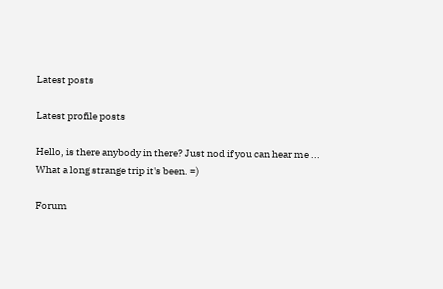Latest posts

Latest profile posts

Hello, is there anybody in there? Just nod if you can hear me ...
What a long strange trip it's been. =)

Forum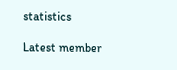statistics

Latest member